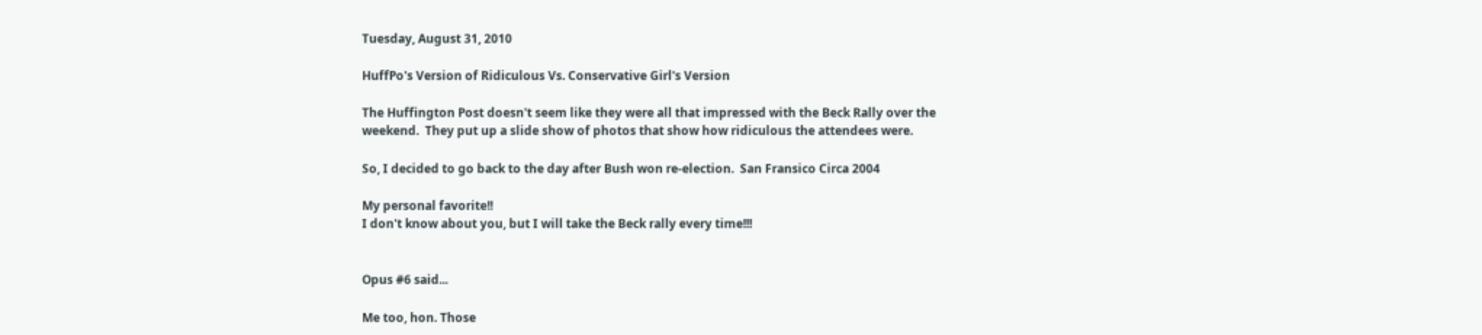Tuesday, August 31, 2010

HuffPo's Version of Ridiculous Vs. Conservative Girl's Version

The Huffington Post doesn't seem like they were all that impressed with the Beck Rally over the weekend.  They put up a slide show of photos that show how ridiculous the attendees were.

So, I decided to go back to the day after Bush won re-election.  San Fransico Circa 2004

My personal favorite!!
I don't know about you, but I will take the Beck rally every time!!!


Opus #6 said...

Me too, hon. Those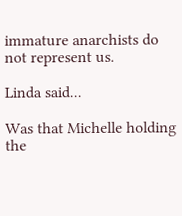immature anarchists do not represent us.

Linda said...

Was that Michelle holding the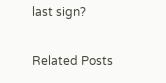last sign?

Related Posts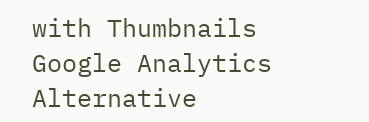with Thumbnails
Google Analytics Alternative